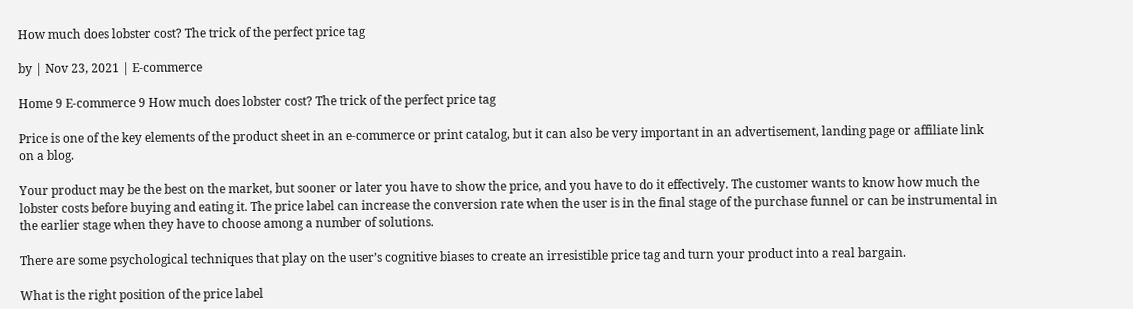How much does lobster cost? The trick of the perfect price tag

by | Nov 23, 2021 | E-commerce

Home 9 E-commerce 9 How much does lobster cost? The trick of the perfect price tag

Price is one of the key elements of the product sheet in an e-commerce or print catalog, but it can also be very important in an advertisement, landing page or affiliate link on a blog.

Your product may be the best on the market, but sooner or later you have to show the price, and you have to do it effectively. The customer wants to know how much the lobster costs before buying and eating it. The price label can increase the conversion rate when the user is in the final stage of the purchase funnel or can be instrumental in the earlier stage when they have to choose among a number of solutions.

There are some psychological techniques that play on the user’s cognitive biases to create an irresistible price tag and turn your product into a real bargain.

What is the right position of the price label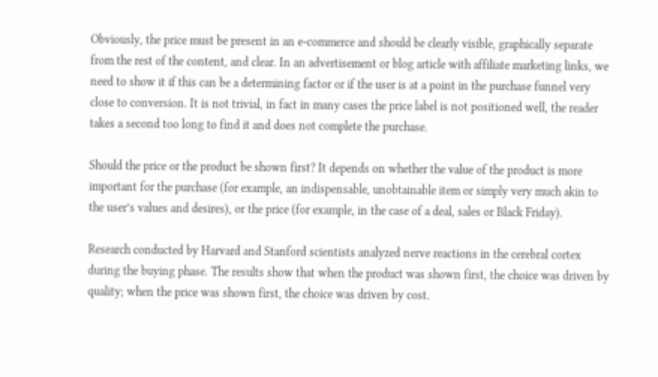Obviously, the price must be present in an e-commerce and should be clearly visible, graphically separate from the rest of the content, and clear. In an advertisement or blog article with affiliate marketing links, we need to show it if this can be a determining factor or if the user is at a point in the purchase funnel very close to conversion. It is not trivial, in fact in many cases the price label is not positioned well, the reader takes a second too long to find it and does not complete the purchase.

Should the price or the product be shown first? It depends on whether the value of the product is more important for the purchase (for example, an indispensable, unobtainable item or simply very much akin to the user’s values and desires), or the price (for example, in the case of a deal, sales or Black Friday).

Research conducted by Harvard and Stanford scientists analyzed nerve reactions in the cerebral cortex during the buying phase. The results show that when the product was shown first, the choice was driven by quality; when the price was shown first, the choice was driven by cost.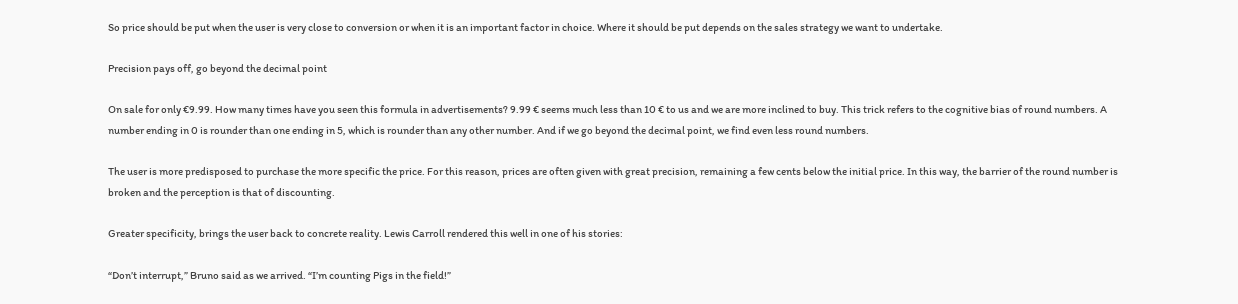So price should be put when the user is very close to conversion or when it is an important factor in choice. Where it should be put depends on the sales strategy we want to undertake.

Precision pays off, go beyond the decimal point

On sale for only €9.99. How many times have you seen this formula in advertisements? 9.99 € seems much less than 10 € to us and we are more inclined to buy. This trick refers to the cognitive bias of round numbers. A number ending in 0 is rounder than one ending in 5, which is rounder than any other number. And if we go beyond the decimal point, we find even less round numbers.

The user is more predisposed to purchase the more specific the price. For this reason, prices are often given with great precision, remaining a few cents below the initial price. In this way, the barrier of the round number is broken and the perception is that of discounting.

Greater specificity, brings the user back to concrete reality. Lewis Carroll rendered this well in one of his stories:

“Don’t interrupt,” Bruno said as we arrived. “I’m counting Pigs in the field!”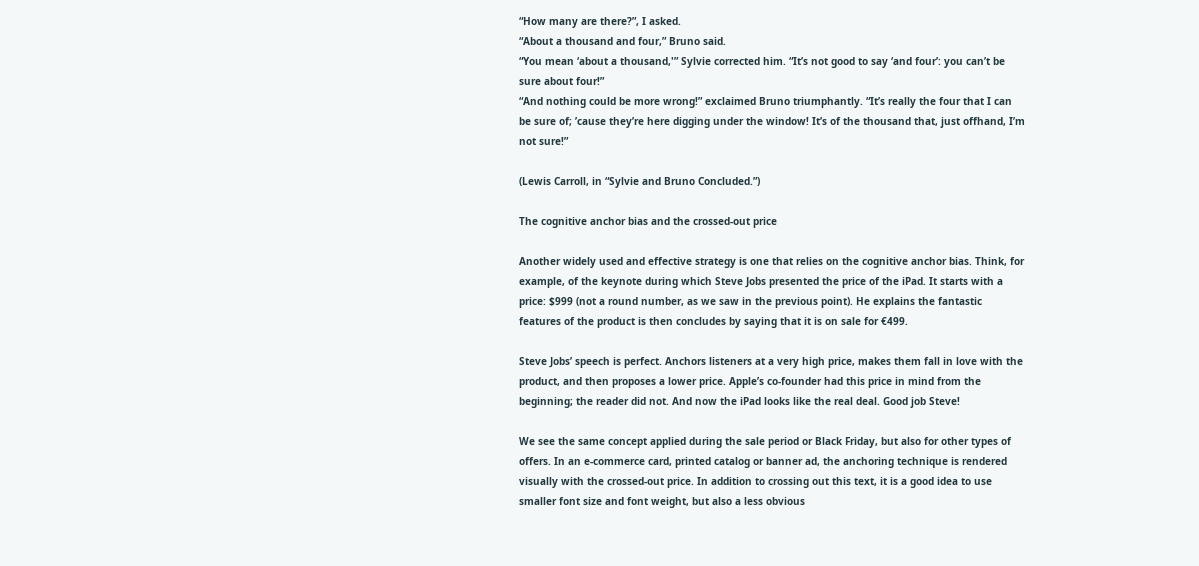“How many are there?”, I asked.
“About a thousand and four,” Bruno said.
“You mean ‘about a thousand,'” Sylvie corrected him. “It’s not good to say ‘and four’: you can’t be sure about four!”
“And nothing could be more wrong!” exclaimed Bruno triumphantly. “It’s really the four that I can be sure of; ’cause they’re here digging under the window! It’s of the thousand that, just offhand, I’m not sure!”

(Lewis Carroll, in “Sylvie and Bruno Concluded.”)

The cognitive anchor bias and the crossed-out price

Another widely used and effective strategy is one that relies on the cognitive anchor bias. Think, for example, of the keynote during which Steve Jobs presented the price of the iPad. It starts with a price: $999 (not a round number, as we saw in the previous point). He explains the fantastic features of the product is then concludes by saying that it is on sale for €499.

Steve Jobs’ speech is perfect. Anchors listeners at a very high price, makes them fall in love with the product, and then proposes a lower price. Apple’s co-founder had this price in mind from the beginning; the reader did not. And now the iPad looks like the real deal. Good job Steve!

We see the same concept applied during the sale period or Black Friday, but also for other types of offers. In an e-commerce card, printed catalog or banner ad, the anchoring technique is rendered visually with the crossed-out price. In addition to crossing out this text, it is a good idea to use smaller font size and font weight, but also a less obvious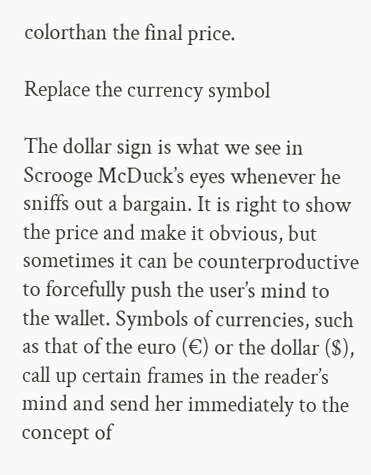colorthan the final price.

Replace the currency symbol

The dollar sign is what we see in Scrooge McDuck’s eyes whenever he sniffs out a bargain. It is right to show the price and make it obvious, but sometimes it can be counterproductive to forcefully push the user’s mind to the wallet. Symbols of currencies, such as that of the euro (€) or the dollar ($), call up certain frames in the reader’s mind and send her immediately to the concept of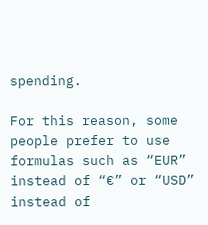spending.

For this reason, some people prefer to use formulas such as “EUR” instead of “€” or “USD” instead of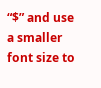“$” and use a smaller font size to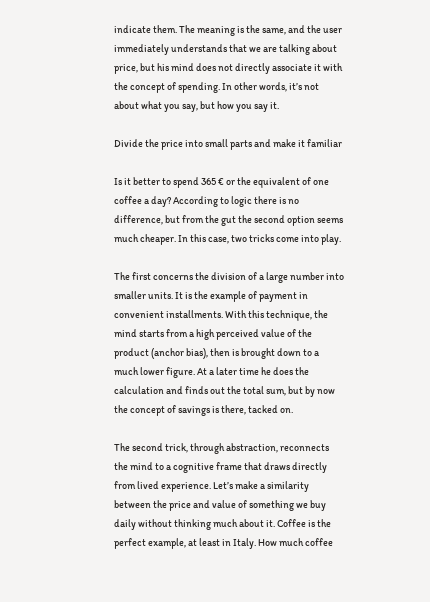indicate them. The meaning is the same, and the user immediately understands that we are talking about price, but his mind does not directly associate it with the concept of spending. In other words, it’s not about what you say, but how you say it.

Divide the price into small parts and make it familiar

Is it better to spend 365 € or the equivalent of one coffee a day? According to logic there is no difference, but from the gut the second option seems much cheaper. In this case, two tricks come into play.

The first concerns the division of a large number into smaller units. It is the example of payment in convenient installments. With this technique, the mind starts from a high perceived value of the product (anchor bias), then is brought down to a much lower figure. At a later time he does the calculation and finds out the total sum, but by now the concept of savings is there, tacked on.

The second trick, through abstraction, reconnects the mind to a cognitive frame that draws directly from lived experience. Let’s make a similarity between the price and value of something we buy daily without thinking much about it. Coffee is the perfect example, at least in Italy. How much coffee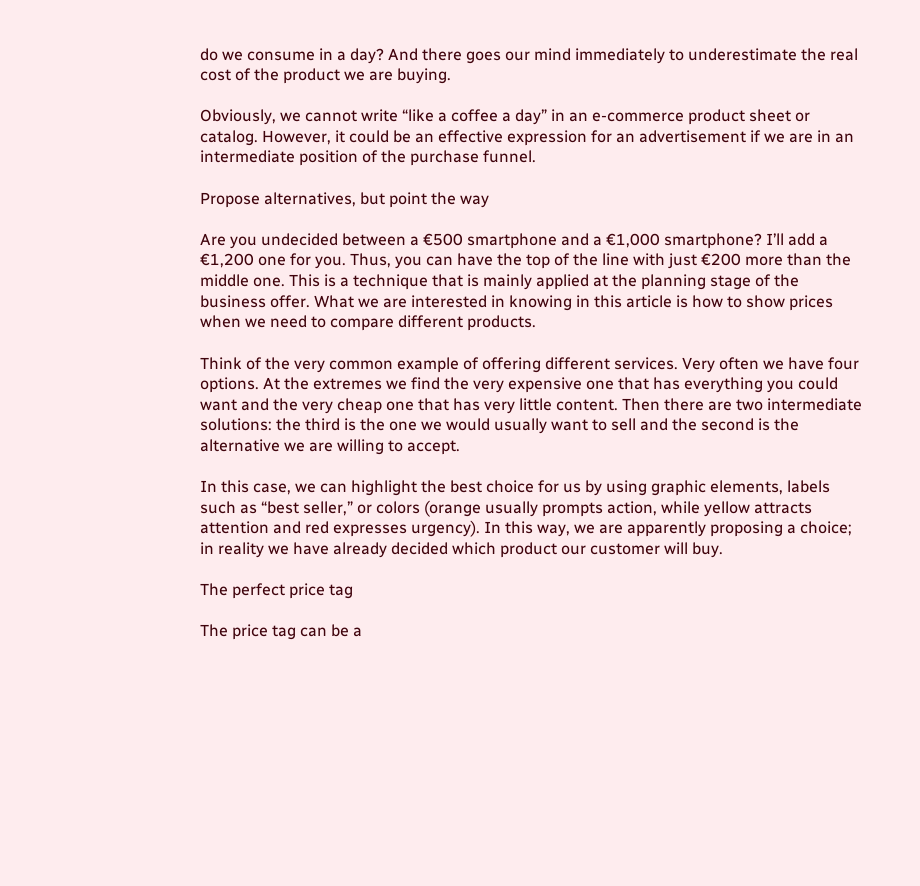do we consume in a day? And there goes our mind immediately to underestimate the real cost of the product we are buying.

Obviously, we cannot write “like a coffee a day” in an e-commerce product sheet or catalog. However, it could be an effective expression for an advertisement if we are in an intermediate position of the purchase funnel.

Propose alternatives, but point the way

Are you undecided between a €500 smartphone and a €1,000 smartphone? I’ll add a €1,200 one for you. Thus, you can have the top of the line with just €200 more than the middle one. This is a technique that is mainly applied at the planning stage of the business offer. What we are interested in knowing in this article is how to show prices when we need to compare different products.

Think of the very common example of offering different services. Very often we have four options. At the extremes we find the very expensive one that has everything you could want and the very cheap one that has very little content. Then there are two intermediate solutions: the third is the one we would usually want to sell and the second is the alternative we are willing to accept.

In this case, we can highlight the best choice for us by using graphic elements, labels such as “best seller,” or colors (orange usually prompts action, while yellow attracts attention and red expresses urgency). In this way, we are apparently proposing a choice; in reality we have already decided which product our customer will buy.

The perfect price tag

The price tag can be a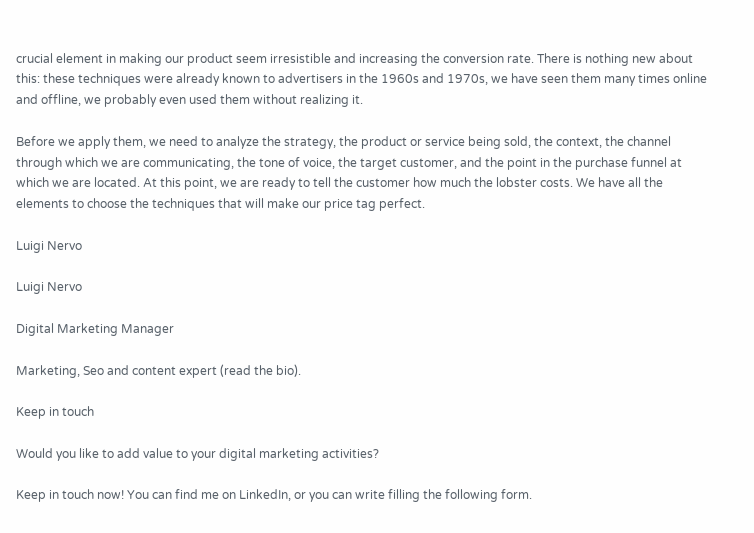crucial element in making our product seem irresistible and increasing the conversion rate. There is nothing new about this: these techniques were already known to advertisers in the 1960s and 1970s, we have seen them many times online and offline, we probably even used them without realizing it.

Before we apply them, we need to analyze the strategy, the product or service being sold, the context, the channel through which we are communicating, the tone of voice, the target customer, and the point in the purchase funnel at which we are located. At this point, we are ready to tell the customer how much the lobster costs. We have all the elements to choose the techniques that will make our price tag perfect.

Luigi Nervo

Luigi Nervo

Digital Marketing Manager

Marketing, Seo and content expert (read the bio).

Keep in touch

Would you like to add value to your digital marketing activities?

Keep in touch now! You can find me on LinkedIn, or you can write filling the following form.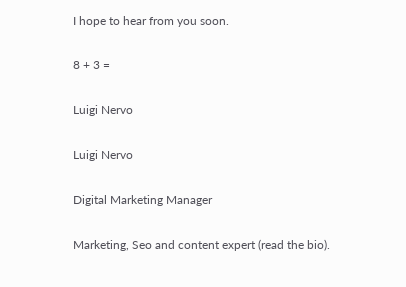I hope to hear from you soon.

8 + 3 =

Luigi Nervo

Luigi Nervo

Digital Marketing Manager

Marketing, Seo and content expert (read the bio).